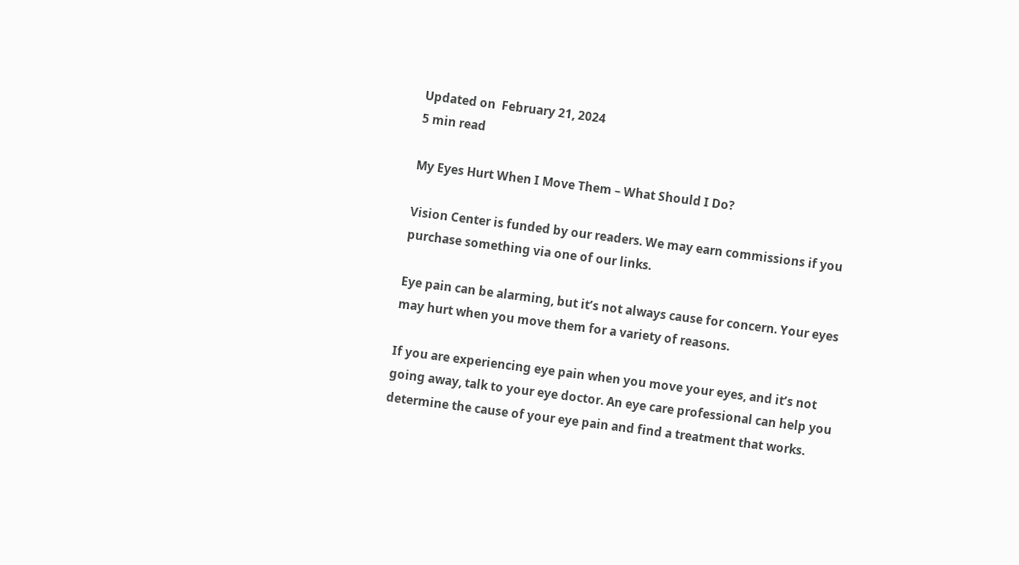Updated on  February 21, 2024
5 min read

My Eyes Hurt When I Move Them – What Should I Do?

Vision Center is funded by our readers. We may earn commissions if you purchase something via one of our links.

Eye pain can be alarming, but it’s not always cause for concern. Your eyes may hurt when you move them for a variety of reasons.

If you are experiencing eye pain when you move your eyes, and it’s not going away, talk to your eye doctor. An eye care professional can help you determine the cause of your eye pain and find a treatment that works.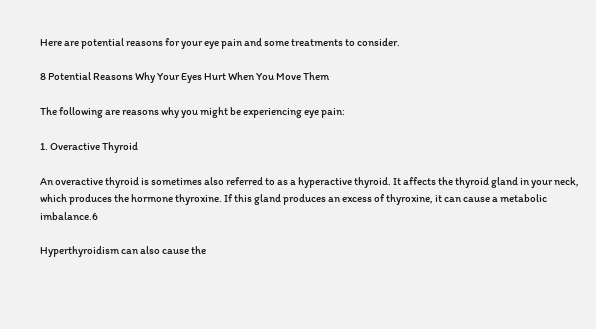Here are potential reasons for your eye pain and some treatments to consider.

8 Potential Reasons Why Your Eyes Hurt When You Move Them

The following are reasons why you might be experiencing eye pain:

1. Overactive Thyroid

An overactive thyroid is sometimes also referred to as a hyperactive thyroid. It affects the thyroid gland in your neck, which produces the hormone thyroxine. If this gland produces an excess of thyroxine, it can cause a metabolic imbalance.6

Hyperthyroidism can also cause the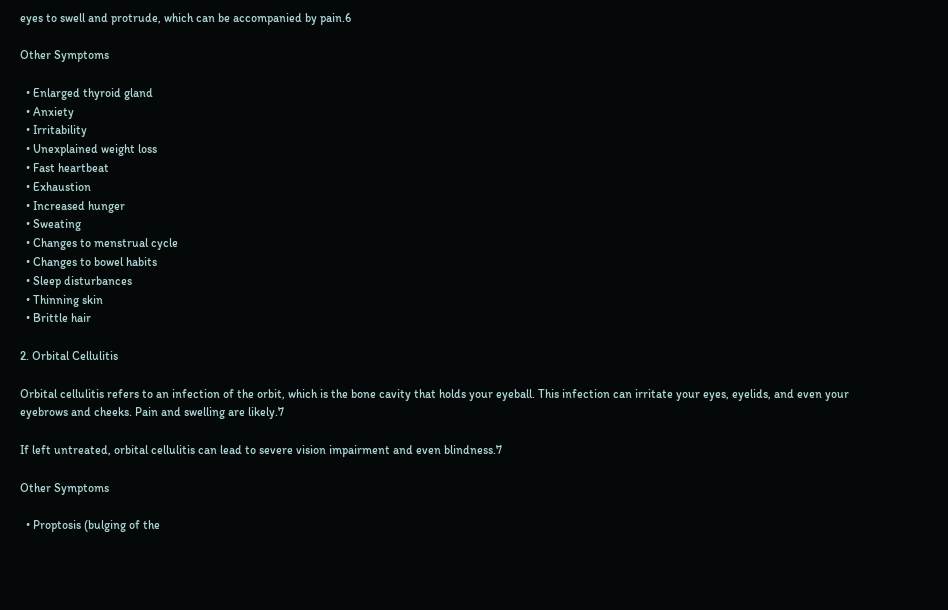eyes to swell and protrude, which can be accompanied by pain.6

Other Symptoms

  • Enlarged thyroid gland
  • Anxiety
  • Irritability
  • Unexplained weight loss
  • Fast heartbeat
  • Exhaustion
  • Increased hunger
  • Sweating
  • Changes to menstrual cycle
  • Changes to bowel habits
  • Sleep disturbances
  • Thinning skin
  • Brittle hair

2. Orbital Cellulitis

Orbital cellulitis refers to an infection of the orbit, which is the bone cavity that holds your eyeball. This infection can irritate your eyes, eyelids, and even your eyebrows and cheeks. Pain and swelling are likely.7

If left untreated, orbital cellulitis can lead to severe vision impairment and even blindness.7

Other Symptoms

  • Proptosis (bulging of the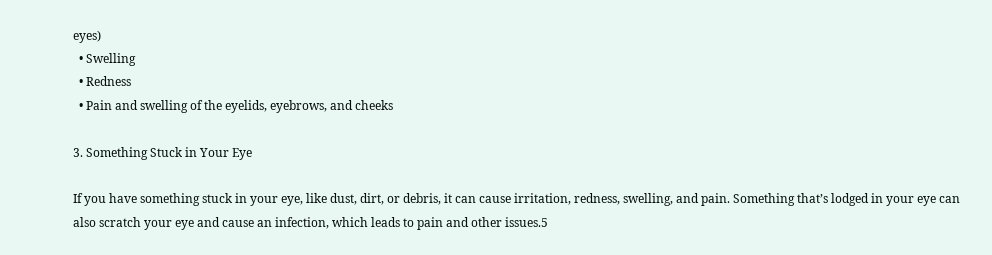eyes)
  • Swelling
  • Redness
  • Pain and swelling of the eyelids, eyebrows, and cheeks

3. Something Stuck in Your Eye

If you have something stuck in your eye, like dust, dirt, or debris, it can cause irritation, redness, swelling, and pain. Something that’s lodged in your eye can also scratch your eye and cause an infection, which leads to pain and other issues.5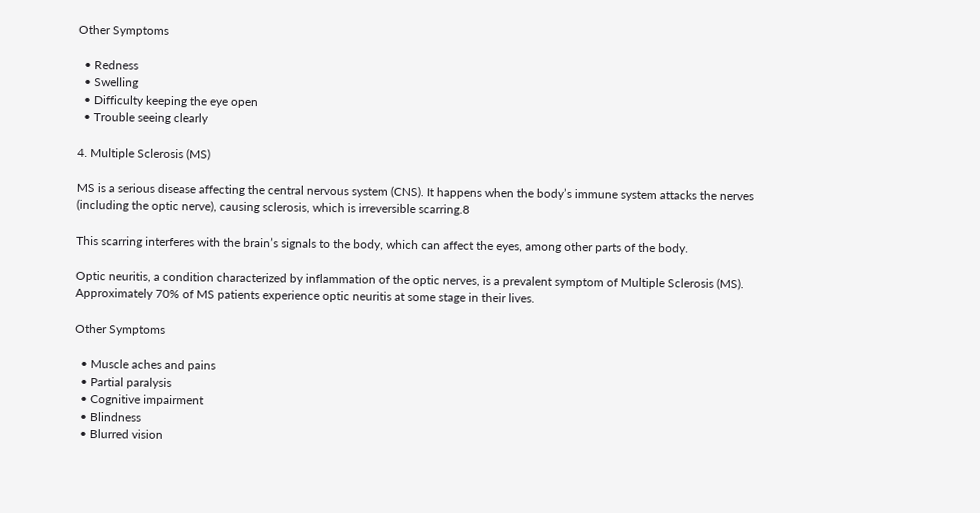Other Symptoms

  • Redness
  • Swelling
  • Difficulty keeping the eye open
  • Trouble seeing clearly

4. Multiple Sclerosis (MS)

MS is a serious disease affecting the central nervous system (CNS). It happens when the body’s immune system attacks the nerves (including the optic nerve), causing sclerosis, which is irreversible scarring.8

This scarring interferes with the brain’s signals to the body, which can affect the eyes, among other parts of the body.

Optic neuritis, a condition characterized by inflammation of the optic nerves, is a prevalent symptom of Multiple Sclerosis (MS). Approximately 70% of MS patients experience optic neuritis at some stage in their lives.

Other Symptoms

  • Muscle aches and pains
  • Partial paralysis
  • Cognitive impairment
  • Blindness
  • Blurred vision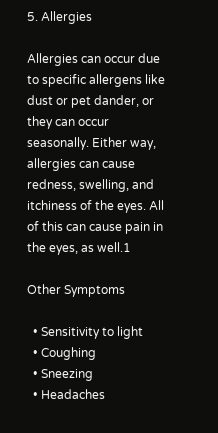5. Allergies

Allergies can occur due to specific allergens like dust or pet dander, or they can occur seasonally. Either way, allergies can cause redness, swelling, and itchiness of the eyes. All of this can cause pain in the eyes, as well.1

Other Symptoms

  • Sensitivity to light
  • Coughing
  • Sneezing
  • Headaches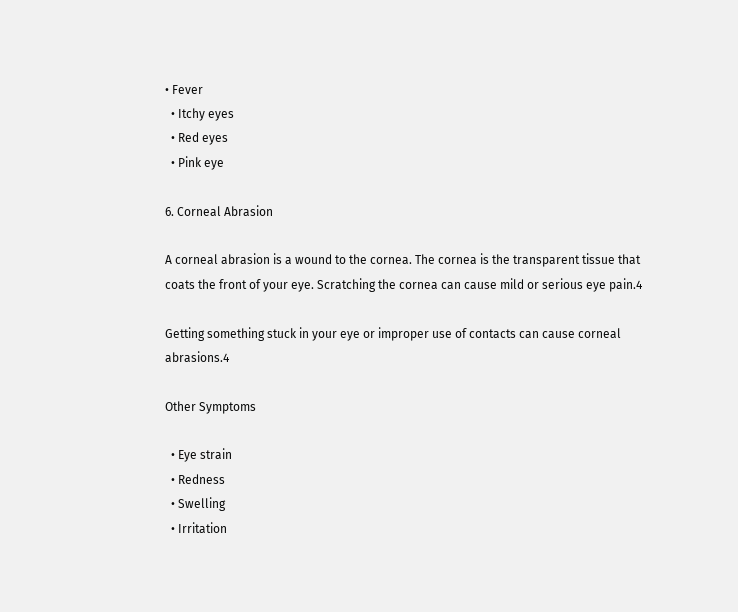• Fever
  • Itchy eyes
  • Red eyes
  • Pink eye

6. Corneal Abrasion

A corneal abrasion is a wound to the cornea. The cornea is the transparent tissue that coats the front of your eye. Scratching the cornea can cause mild or serious eye pain.4

Getting something stuck in your eye or improper use of contacts can cause corneal abrasions.4

Other Symptoms

  • Eye strain
  • Redness
  • Swelling
  • Irritation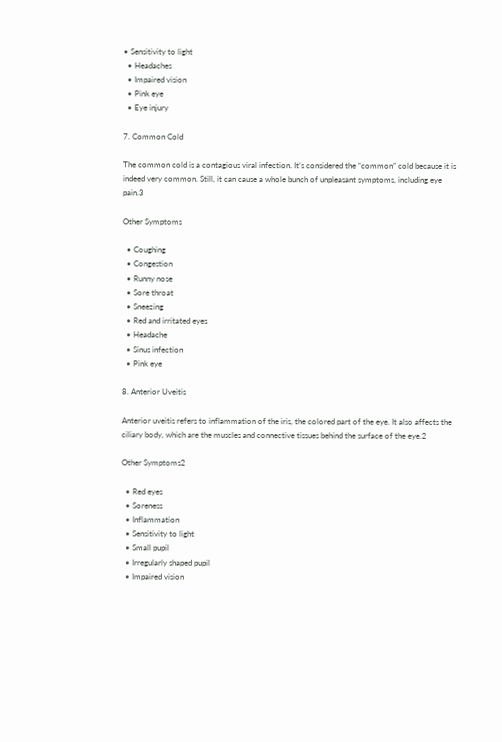• Sensitivity to light
  • Headaches
  • Impaired vision
  • Pink eye
  • Eye injury

7. Common Cold

The common cold is a contagious viral infection. It’s considered the “common” cold because it is indeed very common. Still, it can cause a whole bunch of unpleasant symptoms, including eye pain.3

Other Symptoms

  • Coughing
  • Congestion
  • Runny nose
  • Sore throat
  • Sneezing
  • Red and irritated eyes
  • Headache
  • Sinus infection
  • Pink eye

8. Anterior Uveitis

Anterior uveitis refers to inflammation of the iris, the colored part of the eye. It also affects the ciliary body, which are the muscles and connective tissues behind the surface of the eye.2

Other Symptoms2

  • Red eyes
  • Soreness
  • Inflammation
  • Sensitivity to light
  • Small pupil
  • Irregularly shaped pupil
  • Impaired vision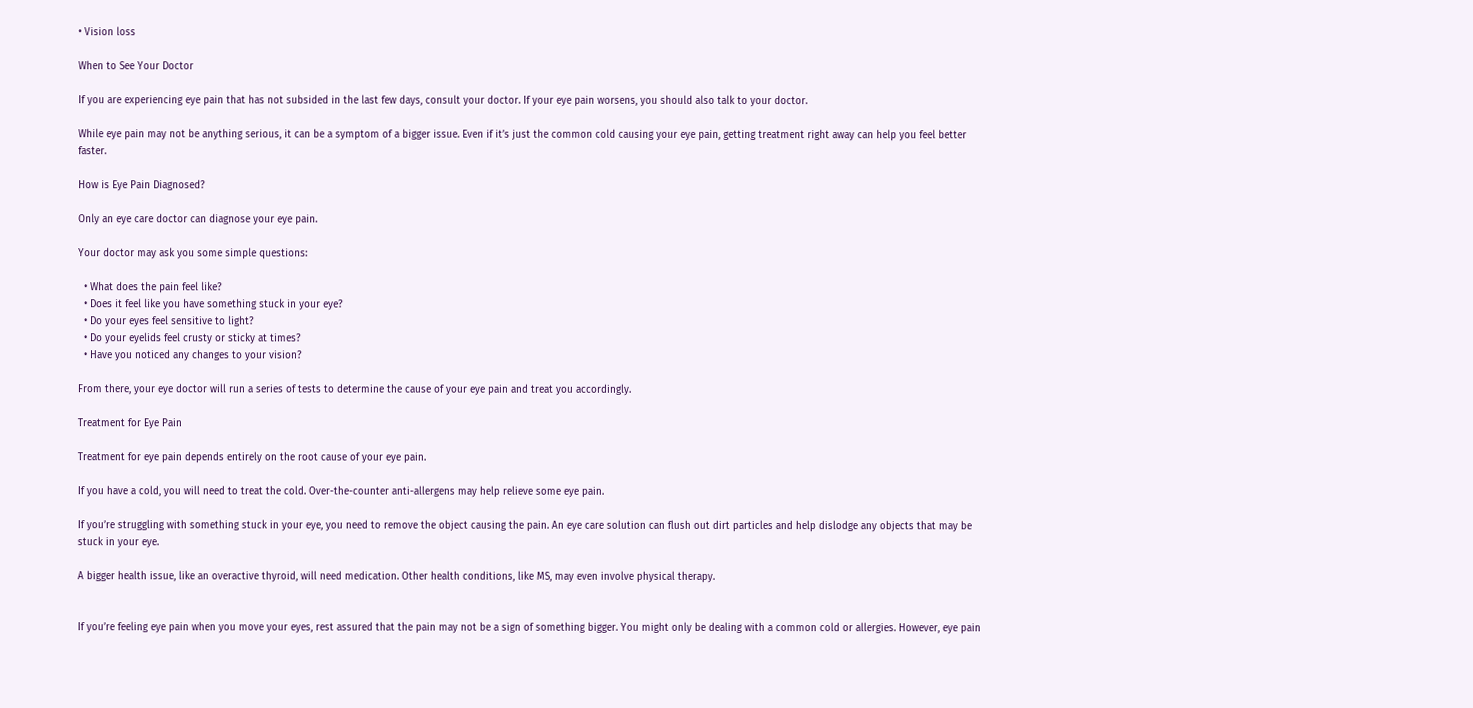• Vision loss

When to See Your Doctor

If you are experiencing eye pain that has not subsided in the last few days, consult your doctor. If your eye pain worsens, you should also talk to your doctor.

While eye pain may not be anything serious, it can be a symptom of a bigger issue. Even if it’s just the common cold causing your eye pain, getting treatment right away can help you feel better faster.

How is Eye Pain Diagnosed?

Only an eye care doctor can diagnose your eye pain.

Your doctor may ask you some simple questions:

  • What does the pain feel like?
  • Does it feel like you have something stuck in your eye?
  • Do your eyes feel sensitive to light?
  • Do your eyelids feel crusty or sticky at times?
  • Have you noticed any changes to your vision?

From there, your eye doctor will run a series of tests to determine the cause of your eye pain and treat you accordingly.

Treatment for Eye Pain

Treatment for eye pain depends entirely on the root cause of your eye pain.

If you have a cold, you will need to treat the cold. Over-the-counter anti-allergens may help relieve some eye pain.

If you’re struggling with something stuck in your eye, you need to remove the object causing the pain. An eye care solution can flush out dirt particles and help dislodge any objects that may be stuck in your eye.

A bigger health issue, like an overactive thyroid, will need medication. Other health conditions, like MS, may even involve physical therapy.


If you’re feeling eye pain when you move your eyes, rest assured that the pain may not be a sign of something bigger. You might only be dealing with a common cold or allergies. However, eye pain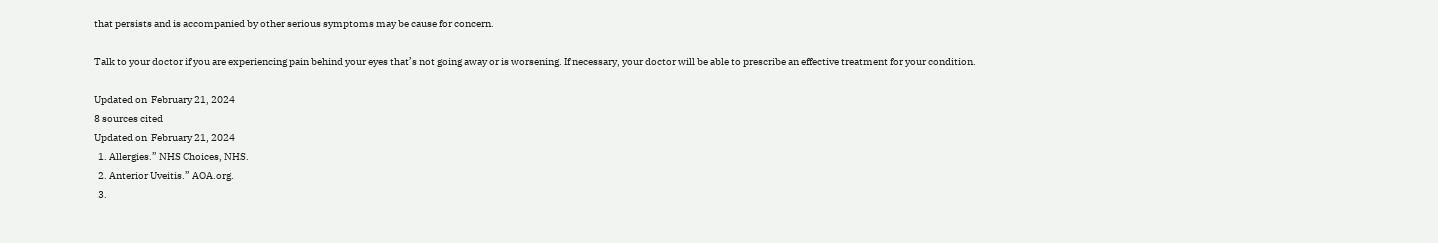that persists and is accompanied by other serious symptoms may be cause for concern.

Talk to your doctor if you are experiencing pain behind your eyes that’s not going away or is worsening. If necessary, your doctor will be able to prescribe an effective treatment for your condition.

Updated on  February 21, 2024
8 sources cited
Updated on  February 21, 2024
  1. Allergies.” NHS Choices, NHS.
  2. Anterior Uveitis.” AOA.org.
  3.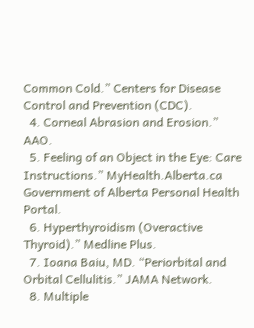Common Cold.” Centers for Disease Control and Prevention (CDC).
  4. Corneal Abrasion and Erosion.” AAO.
  5. Feeling of an Object in the Eye: Care Instructions.” MyHealth.Alberta.ca Government of Alberta Personal Health Portal.
  6. Hyperthyroidism (Overactive Thyroid).” Medline Plus.
  7. Ioana Baiu, MD. “Periorbital and Orbital Cellulitis.” JAMA Network.
  8. Multiple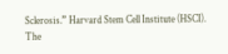Sclerosis.” Harvard Stem Cell Institute (HSCI).
The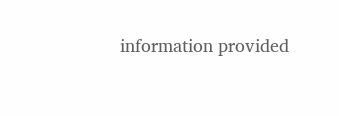information provided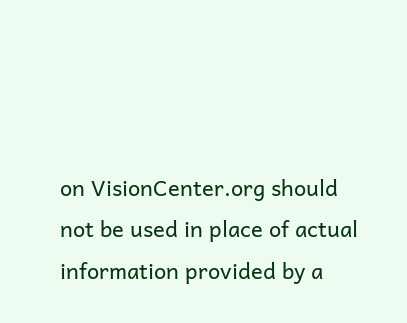on VisionCenter.org should not be used in place of actual information provided by a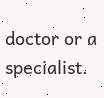doctor or a specialist.